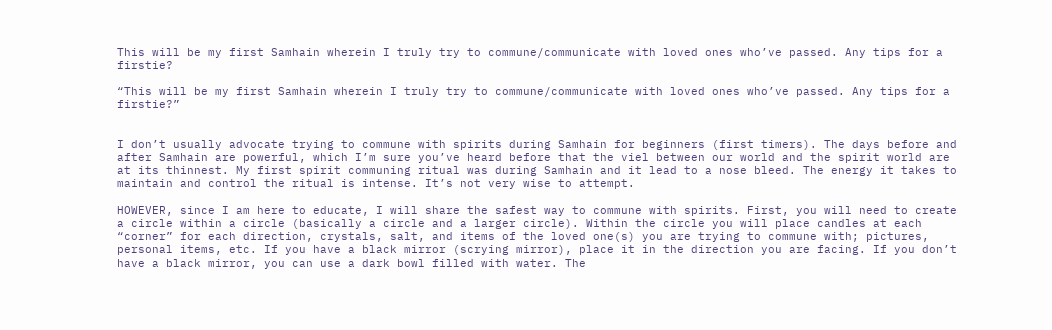This will be my first Samhain wherein I truly try to commune/communicate with loved ones who’ve passed. Any tips for a firstie?

“This will be my first Samhain wherein I truly try to commune/communicate with loved ones who’ve passed. Any tips for a firstie?”


I don’t usually advocate trying to commune with spirits during Samhain for beginners (first timers). The days before and after Samhain are powerful, which I’m sure you’ve heard before that the viel between our world and the spirit world are at its thinnest. My first spirit communing ritual was during Samhain and it lead to a nose bleed. The energy it takes to maintain and control the ritual is intense. It’s not very wise to attempt.

HOWEVER, since I am here to educate, I will share the safest way to commune with spirits. First, you will need to create a circle within a circle (basically a circle and a larger circle). Within the circle you will place candles at each “corner” for each direction, crystals, salt, and items of the loved one(s) you are trying to commune with; pictures, personal items, etc. If you have a black mirror (scrying mirror), place it in the direction you are facing. If you don’t have a black mirror, you can use a dark bowl filled with water. The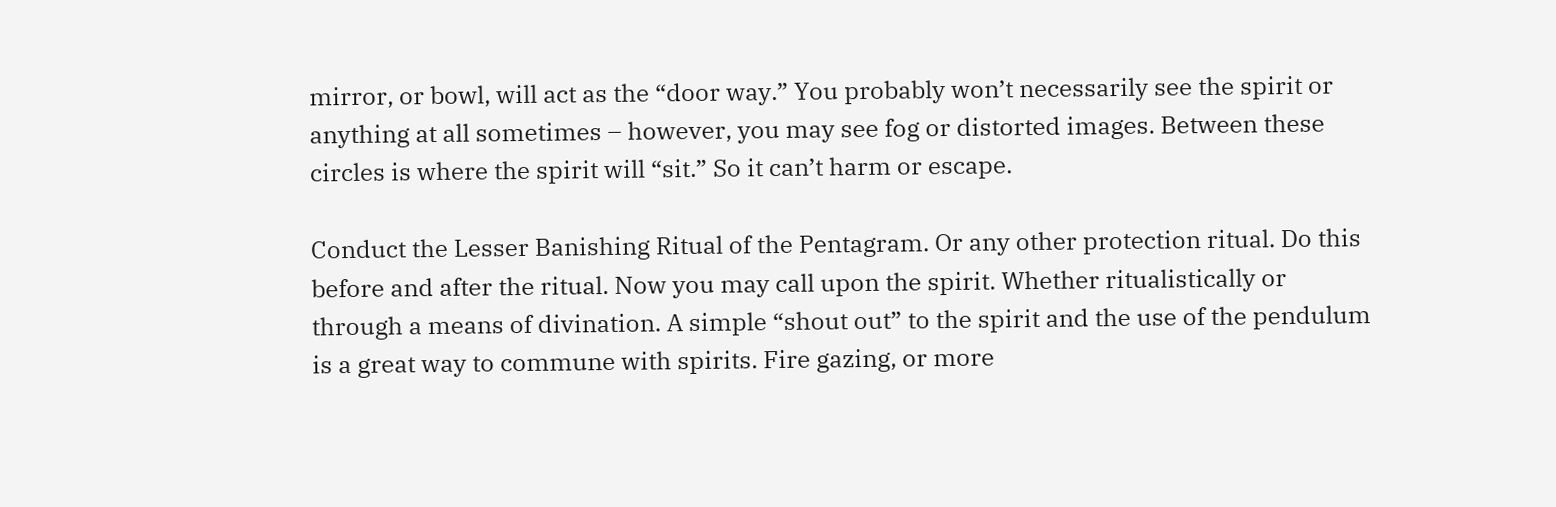mirror, or bowl, will act as the “door way.” You probably won’t necessarily see the spirit or anything at all sometimes – however, you may see fog or distorted images. Between these circles is where the spirit will “sit.” So it can’t harm or escape.

Conduct the Lesser Banishing Ritual of the Pentagram. Or any other protection ritual. Do this before and after the ritual. Now you may call upon the spirit. Whether ritualistically or through a means of divination. A simple “shout out” to the spirit and the use of the pendulum is a great way to commune with spirits. Fire gazing, or more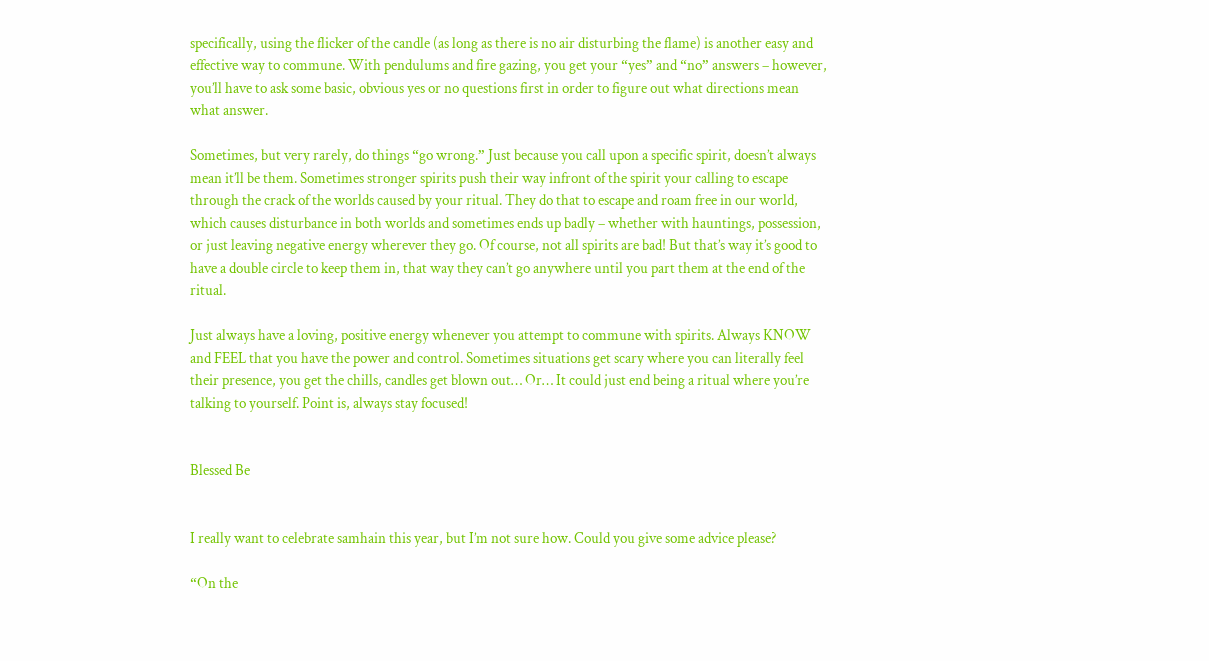specifically, using the flicker of the candle (as long as there is no air disturbing the flame) is another easy and effective way to commune. With pendulums and fire gazing, you get your “yes” and “no” answers – however, you’ll have to ask some basic, obvious yes or no questions first in order to figure out what directions mean what answer.

Sometimes, but very rarely, do things “go wrong.” Just because you call upon a specific spirit, doesn’t always mean it’ll be them. Sometimes stronger spirits push their way infront of the spirit your calling to escape through the crack of the worlds caused by your ritual. They do that to escape and roam free in our world, which causes disturbance in both worlds and sometimes ends up badly – whether with hauntings, possession, or just leaving negative energy wherever they go. Of course, not all spirits are bad! But that’s way it’s good to have a double circle to keep them in, that way they can’t go anywhere until you part them at the end of the ritual.

Just always have a loving, positive energy whenever you attempt to commune with spirits. Always KNOW and FEEL that you have the power and control. Sometimes situations get scary where you can literally feel their presence, you get the chills, candles get blown out… Or… It could just end being a ritual where you’re talking to yourself. Point is, always stay focused!


Blessed Be


I really want to celebrate samhain this year, but I’m not sure how. Could you give some advice please?

“On the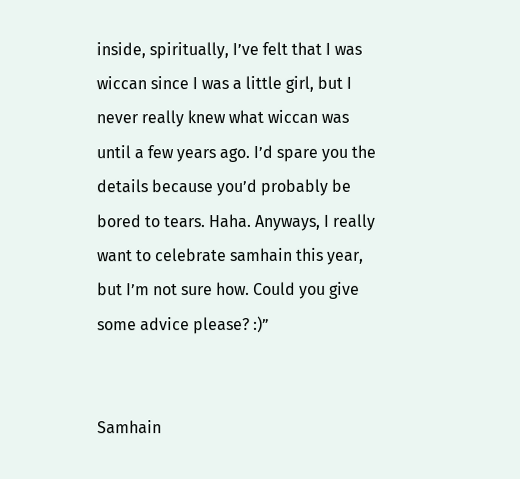inside, spiritually, I’ve felt that I was wiccan since I was a little girl, but I never really knew what wiccan was until a few years ago. I’d spare you the details because you’d probably be bored to tears. Haha. Anyways, I really want to celebrate samhain this year, but I’m not sure how. Could you give some advice please? :)”


Samhain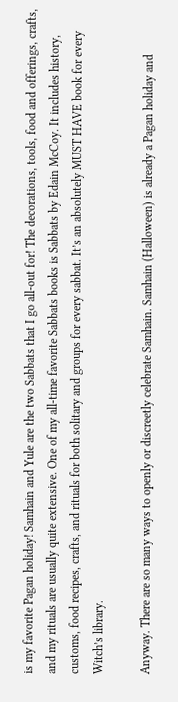is my favorite Pagan holiday! Samhain and Yule are the two Sabbats that I go all-out for! The decorations, tools, food and offerings, crafts, and my rituals are usually quite extensive. One of my all-time favorite Sabbats books is Sabbats by Edain McCoy. It includes history, customs, food recipes, crafts, and rituals for both solitary and groups for every sabbat. It’s an absolutely MUST HAVE book for every Witch’s library.

Anyway. There are so many ways to openly or discreetly celebrate Samhain. Samhain (Halloween) is already a Pagan holiday and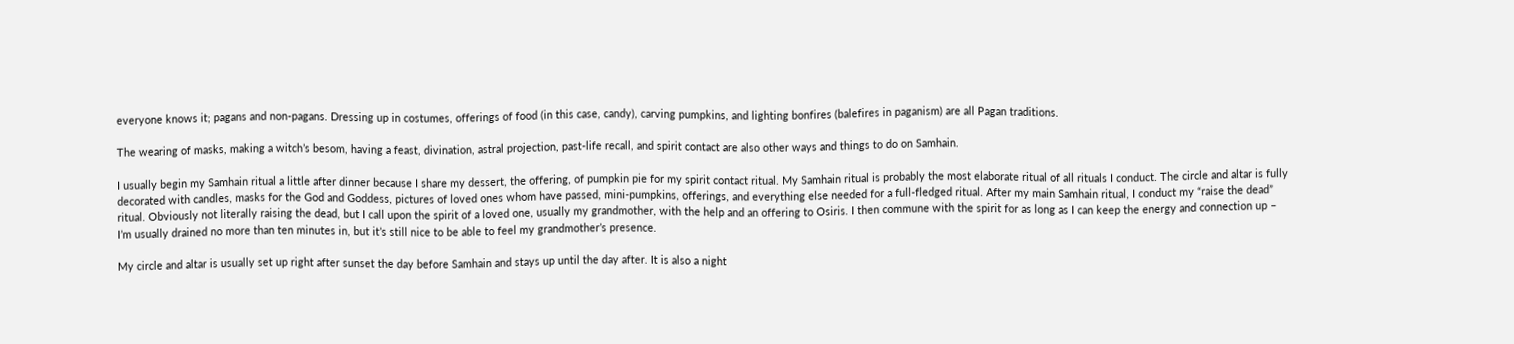everyone knows it; pagans and non-pagans. Dressing up in costumes, offerings of food (in this case, candy), carving pumpkins, and lighting bonfires (balefires in paganism) are all Pagan traditions.

The wearing of masks, making a witch’s besom, having a feast, divination, astral projection, past-life recall, and spirit contact are also other ways and things to do on Samhain.

I usually begin my Samhain ritual a little after dinner because I share my dessert, the offering, of pumpkin pie for my spirit contact ritual. My Samhain ritual is probably the most elaborate ritual of all rituals I conduct. The circle and altar is fully decorated with candles, masks for the God and Goddess, pictures of loved ones whom have passed, mini-pumpkins, offerings, and everything else needed for a full-fledged ritual. After my main Samhain ritual, I conduct my “raise the dead” ritual. Obviously not literally raising the dead, but I call upon the spirit of a loved one, usually my grandmother, with the help and an offering to Osiris. I then commune with the spirit for as long as I can keep the energy and connection up – I’m usually drained no more than ten minutes in, but it’s still nice to be able to feel my grandmother’s presence.

My circle and altar is usually set up right after sunset the day before Samhain and stays up until the day after. It is also a night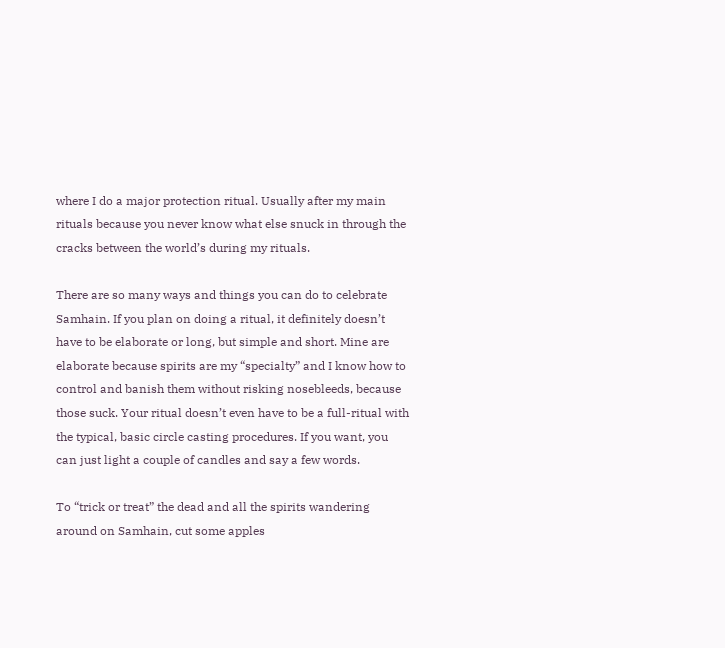where I do a major protection ritual. Usually after my main rituals because you never know what else snuck in through the cracks between the world’s during my rituals.

There are so many ways and things you can do to celebrate Samhain. If you plan on doing a ritual, it definitely doesn’t have to be elaborate or long, but simple and short. Mine are elaborate because spirits are my “specialty” and I know how to control and banish them without risking nosebleeds, because those suck. Your ritual doesn’t even have to be a full-ritual with the typical, basic circle casting procedures. If you want, you can just light a couple of candles and say a few words.

To “trick or treat” the dead and all the spirits wandering around on Samhain, cut some apples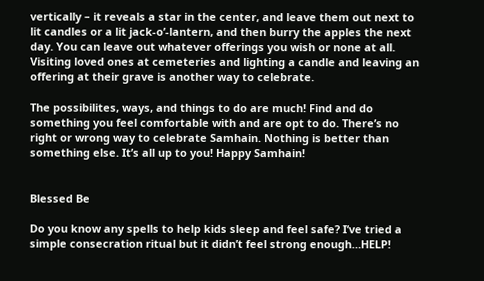vertically – it reveals a star in the center, and leave them out next to lit candles or a lit jack-o’-lantern, and then burry the apples the next day. You can leave out whatever offerings you wish or none at all. Visiting loved ones at cemeteries and lighting a candle and leaving an offering at their grave is another way to celebrate.

The possibilites, ways, and things to do are much! Find and do something you feel comfortable with and are opt to do. There’s no right or wrong way to celebrate Samhain. Nothing is better than something else. It’s all up to you! Happy Samhain!


Blessed Be

Do you know any spells to help kids sleep and feel safe? I’ve tried a simple consecration ritual but it didn’t feel strong enough…HELP!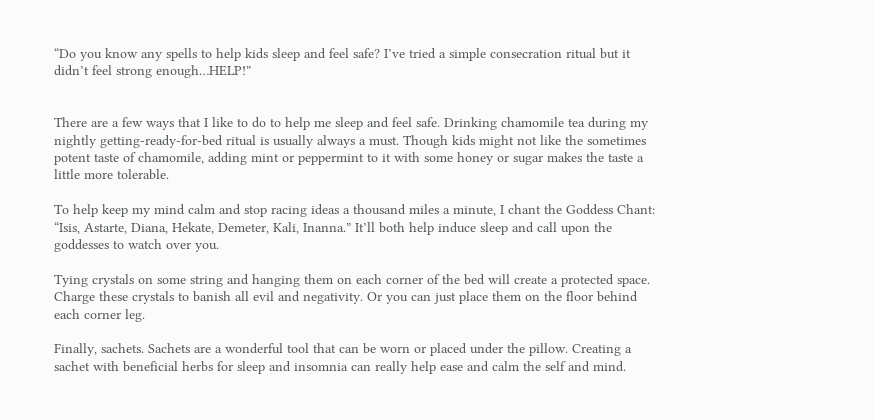“Do you know any spells to help kids sleep and feel safe? I’ve tried a simple consecration ritual but it didn’t feel strong enough…HELP!”


There are a few ways that I like to do to help me sleep and feel safe. Drinking chamomile tea during my nightly getting-ready-for-bed ritual is usually always a must. Though kids might not like the sometimes potent taste of chamomile, adding mint or peppermint to it with some honey or sugar makes the taste a little more tolerable.

To help keep my mind calm and stop racing ideas a thousand miles a minute, I chant the Goddess Chant: “Isis, Astarte, Diana, Hekate, Demeter, Kali, Inanna.” It’ll both help induce sleep and call upon the goddesses to watch over you.

Tying crystals on some string and hanging them on each corner of the bed will create a protected space. Charge these crystals to banish all evil and negativity. Or you can just place them on the floor behind each corner leg.

Finally, sachets. Sachets are a wonderful tool that can be worn or placed under the pillow. Creating a sachet with beneficial herbs for sleep and insomnia can really help ease and calm the self and mind.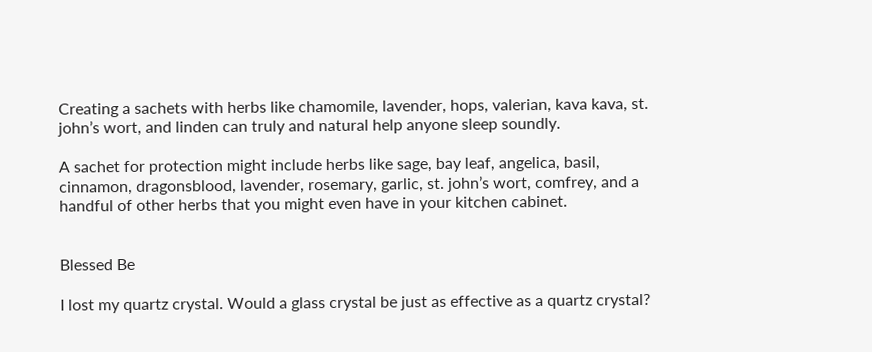Creating a sachets with herbs like chamomile, lavender, hops, valerian, kava kava, st. john’s wort, and linden can truly and natural help anyone sleep soundly.

A sachet for protection might include herbs like sage, bay leaf, angelica, basil, cinnamon, dragonsblood, lavender, rosemary, garlic, st. john’s wort, comfrey, and a handful of other herbs that you might even have in your kitchen cabinet.


Blessed Be

I lost my quartz crystal. Would a glass crystal be just as effective as a quartz crystal?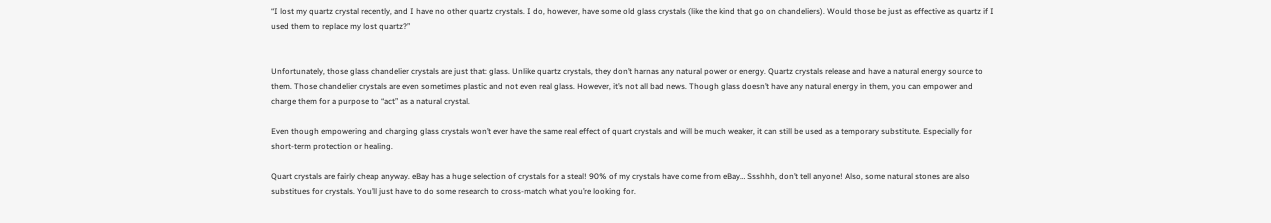“I lost my quartz crystal recently, and I have no other quartz crystals. I do, however, have some old glass crystals (like the kind that go on chandeliers). Would those be just as effective as quartz if I used them to replace my lost quartz?”


Unfortunately, those glass chandelier crystals are just that: glass. Unlike quartz crystals, they don’t harnas any natural power or energy. Quartz crystals release and have a natural energy source to them. Those chandelier crystals are even sometimes plastic and not even real glass. However, it’s not all bad news. Though glass doesn’t have any natural energy in them, you can empower and charge them for a purpose to “act” as a natural crystal.

Even though empowering and charging glass crystals won’t ever have the same real effect of quart crystals and will be much weaker, it can still be used as a temporary substitute. Especially for short-term protection or healing.

Quart crystals are fairly cheap anyway. eBay has a huge selection of crystals for a steal! 90% of my crystals have come from eBay… Ssshhh, don’t tell anyone! Also, some natural stones are also substitues for crystals. You’ll just have to do some research to cross-match what you’re looking for.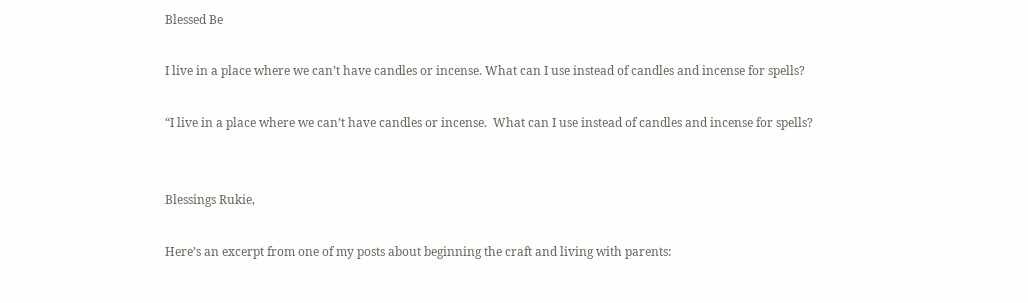Blessed Be

I live in a place where we can’t have candles or incense. What can I use instead of candles and incense for spells?

“I live in a place where we can’t have candles or incense.  What can I use instead of candles and incense for spells?


Blessings Rukie,

Here’s an excerpt from one of my posts about beginning the craft and living with parents: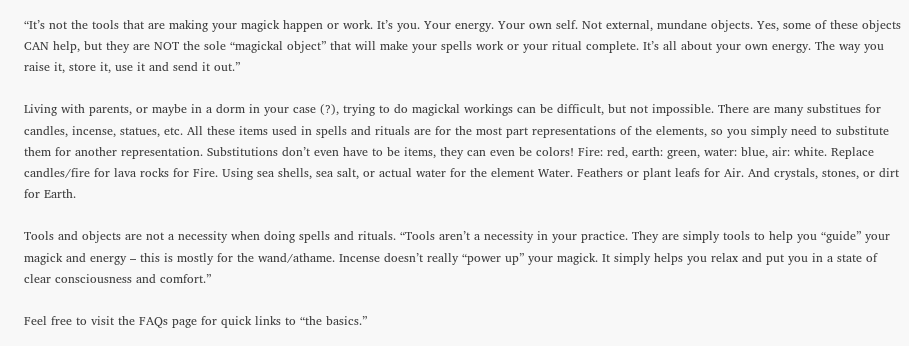“It’s not the tools that are making your magick happen or work. It’s you. Your energy. Your own self. Not external, mundane objects. Yes, some of these objects CAN help, but they are NOT the sole “magickal object” that will make your spells work or your ritual complete. It’s all about your own energy. The way you raise it, store it, use it and send it out.”

Living with parents, or maybe in a dorm in your case (?), trying to do magickal workings can be difficult, but not impossible. There are many substitues for candles, incense, statues, etc. All these items used in spells and rituals are for the most part representations of the elements, so you simply need to substitute them for another representation. Substitutions don’t even have to be items, they can even be colors! Fire: red, earth: green, water: blue, air: white. Replace candles/fire for lava rocks for Fire. Using sea shells, sea salt, or actual water for the element Water. Feathers or plant leafs for Air. And crystals, stones, or dirt for Earth.

Tools and objects are not a necessity when doing spells and rituals. “Tools aren’t a necessity in your practice. They are simply tools to help you “guide” your magick and energy – this is mostly for the wand/athame. Incense doesn’t really “power up” your magick. It simply helps you relax and put you in a state of clear consciousness and comfort.”

Feel free to visit the FAQs page for quick links to “the basics.”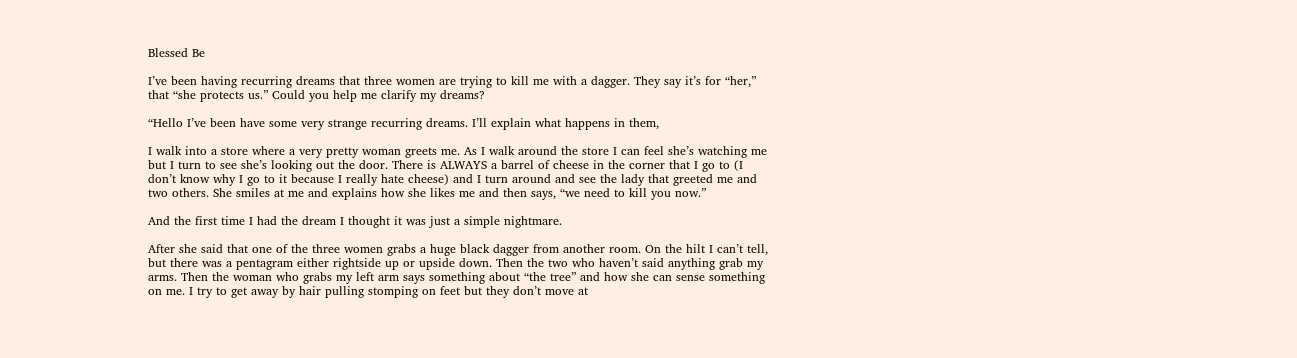Blessed Be

I’ve been having recurring dreams that three women are trying to kill me with a dagger. They say it’s for “her,” that “she protects us.” Could you help me clarify my dreams?

“Hello I’ve been have some very strange recurring dreams. I’ll explain what happens in them,

I walk into a store where a very pretty woman greets me. As I walk around the store I can feel she’s watching me but I turn to see she’s looking out the door. There is ALWAYS a barrel of cheese in the corner that I go to (I don’t know why I go to it because I really hate cheese) and I turn around and see the lady that greeted me and two others. She smiles at me and explains how she likes me and then says, “we need to kill you now.”

And the first time I had the dream I thought it was just a simple nightmare.

After she said that one of the three women grabs a huge black dagger from another room. On the hilt I can’t tell, but there was a pentagram either rightside up or upside down. Then the two who haven’t said anything grab my arms. Then the woman who grabs my left arm says something about “the tree” and how she can sense something on me. I try to get away by hair pulling stomping on feet but they don’t move at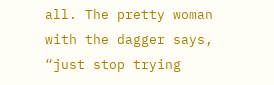all. The pretty woman with the dagger says, “just stop trying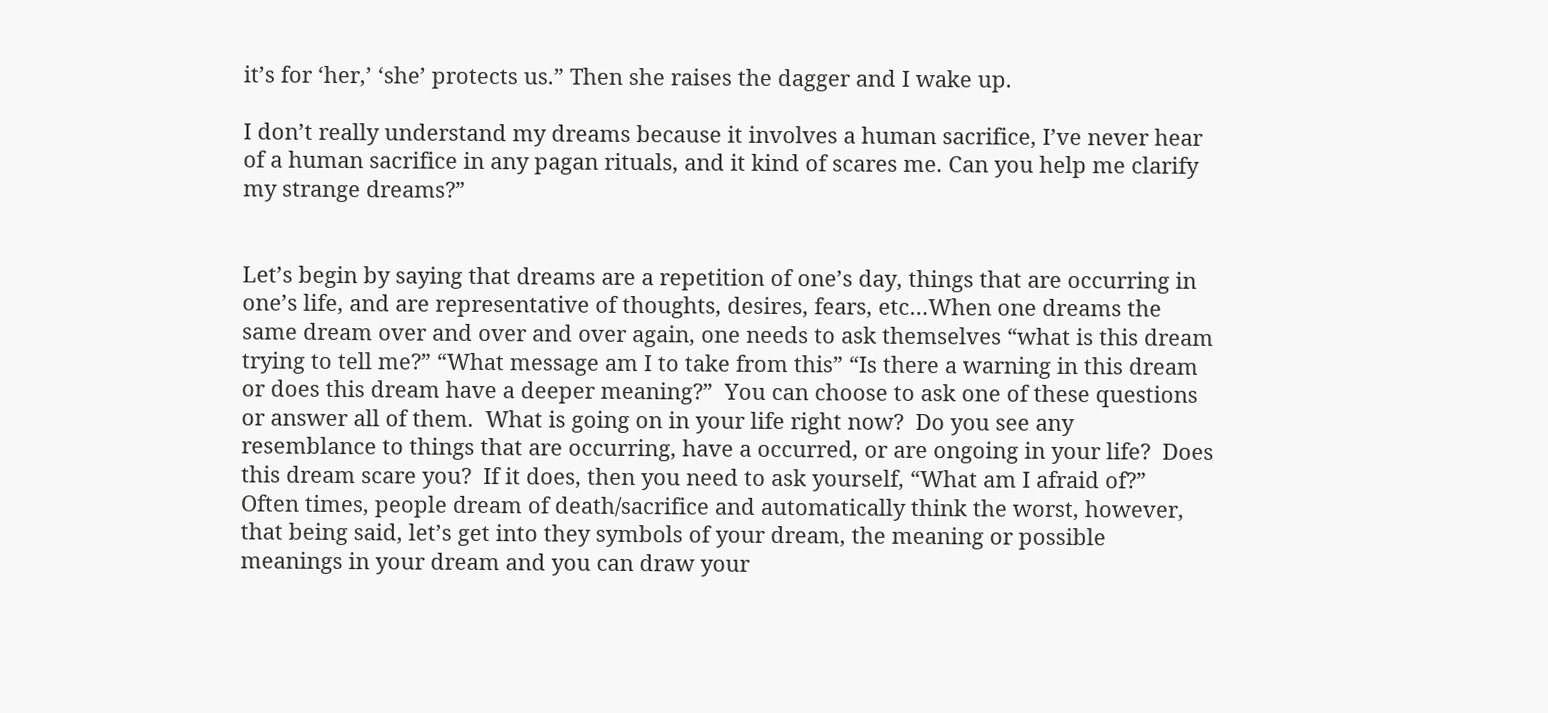it’s for ‘her,’ ‘she’ protects us.” Then she raises the dagger and I wake up.

I don’t really understand my dreams because it involves a human sacrifice, I’ve never hear of a human sacrifice in any pagan rituals, and it kind of scares me. Can you help me clarify my strange dreams?”


Let’s begin by saying that dreams are a repetition of one’s day, things that are occurring in one’s life, and are representative of thoughts, desires, fears, etc…When one dreams the same dream over and over and over again, one needs to ask themselves “what is this dream trying to tell me?” “What message am I to take from this” “Is there a warning in this dream or does this dream have a deeper meaning?”  You can choose to ask one of these questions or answer all of them.  What is going on in your life right now?  Do you see any resemblance to things that are occurring, have a occurred, or are ongoing in your life?  Does this dream scare you?  If it does, then you need to ask yourself, “What am I afraid of?”  Often times, people dream of death/sacrifice and automatically think the worst, however, that being said, let’s get into they symbols of your dream, the meaning or possible meanings in your dream and you can draw your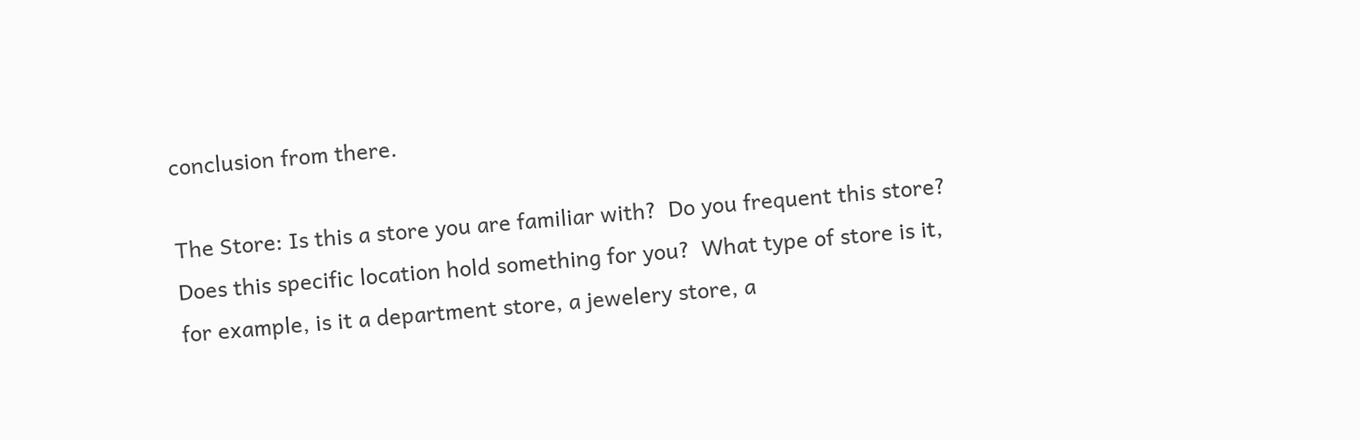conclusion from there.

The Store: Is this a store you are familiar with?  Do you frequent this store? Does this specific location hold something for you?  What type of store is it, for example, is it a department store, a jewelery store, a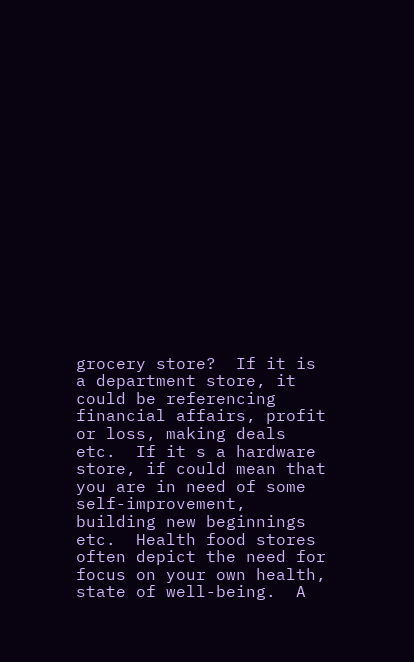grocery store?  If it is a department store, it could be referencing financial affairs, profit or loss, making deals etc.  If it s a hardware store, if could mean that you are in need of some self-improvement, building new beginnings etc.  Health food stores often depict the need for focus on your own health, state of well-being.  A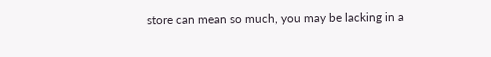store can mean so much, you may be lacking in a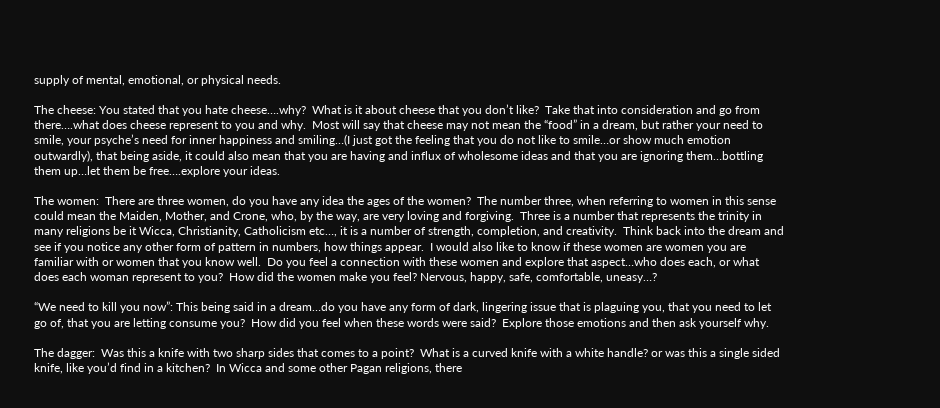supply of mental, emotional, or physical needs.

The cheese: You stated that you hate cheese….why?  What is it about cheese that you don’t like?  Take that into consideration and go from there….what does cheese represent to you and why.  Most will say that cheese may not mean the “food” in a dream, but rather your need to smile, your psyche’s need for inner happiness and smiling…(I just got the feeling that you do not like to smile…or show much emotion outwardly), that being aside, it could also mean that you are having and influx of wholesome ideas and that you are ignoring them…bottling them up…let them be free….explore your ideas.

The women:  There are three women, do you have any idea the ages of the women?  The number three, when referring to women in this sense could mean the Maiden, Mother, and Crone, who, by the way, are very loving and forgiving.  Three is a number that represents the trinity in many religions be it Wicca, Christianity, Catholicism etc…, it is a number of strength, completion, and creativity.  Think back into the dream and see if you notice any other form of pattern in numbers, how things appear.  I would also like to know if these women are women you are familiar with or women that you know well.  Do you feel a connection with these women and explore that aspect…who does each, or what does each woman represent to you?  How did the women make you feel? Nervous, happy, safe, comfortable, uneasy…?

“We need to kill you now”: This being said in a dream…do you have any form of dark, lingering issue that is plaguing you, that you need to let go of, that you are letting consume you?  How did you feel when these words were said?  Explore those emotions and then ask yourself why.

The dagger:  Was this a knife with two sharp sides that comes to a point?  What is a curved knife with a white handle? or was this a single sided knife, like you’d find in a kitchen?  In Wicca and some other Pagan religions, there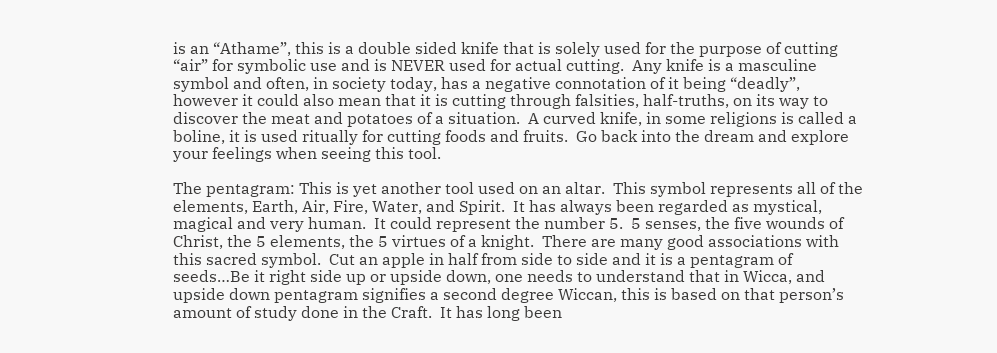is an “Athame”, this is a double sided knife that is solely used for the purpose of cutting “air” for symbolic use and is NEVER used for actual cutting.  Any knife is a masculine symbol and often, in society today, has a negative connotation of it being “deadly”, however it could also mean that it is cutting through falsities, half-truths, on its way to discover the meat and potatoes of a situation.  A curved knife, in some religions is called a boline, it is used ritually for cutting foods and fruits.  Go back into the dream and explore your feelings when seeing this tool.

The pentagram: This is yet another tool used on an altar.  This symbol represents all of the elements, Earth, Air, Fire, Water, and Spirit.  It has always been regarded as mystical, magical and very human.  It could represent the number 5.  5 senses, the five wounds of Christ, the 5 elements, the 5 virtues of a knight.  There are many good associations with this sacred symbol.  Cut an apple in half from side to side and it is a pentagram of seeds…Be it right side up or upside down, one needs to understand that in Wicca, and upside down pentagram signifies a second degree Wiccan, this is based on that person’s amount of study done in the Craft.  It has long been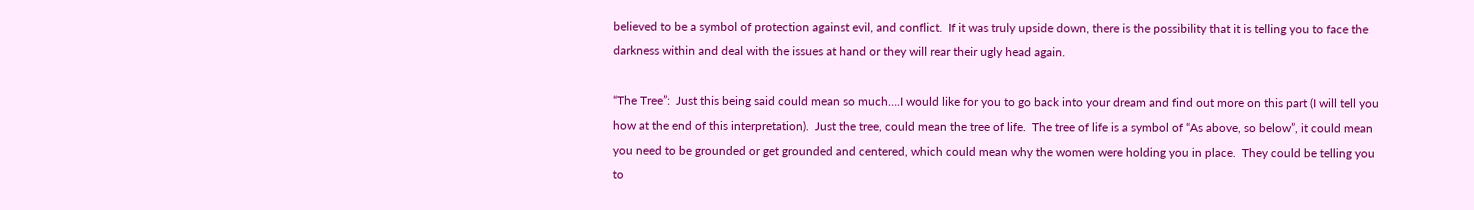believed to be a symbol of protection against evil, and conflict.  If it was truly upside down, there is the possibility that it is telling you to face the darkness within and deal with the issues at hand or they will rear their ugly head again.

“The Tree”:  Just this being said could mean so much….I would like for you to go back into your dream and find out more on this part (I will tell you how at the end of this interpretation).  Just the tree, could mean the tree of life.  The tree of life is a symbol of “As above, so below”, it could mean you need to be grounded or get grounded and centered, which could mean why the women were holding you in place.  They could be telling you to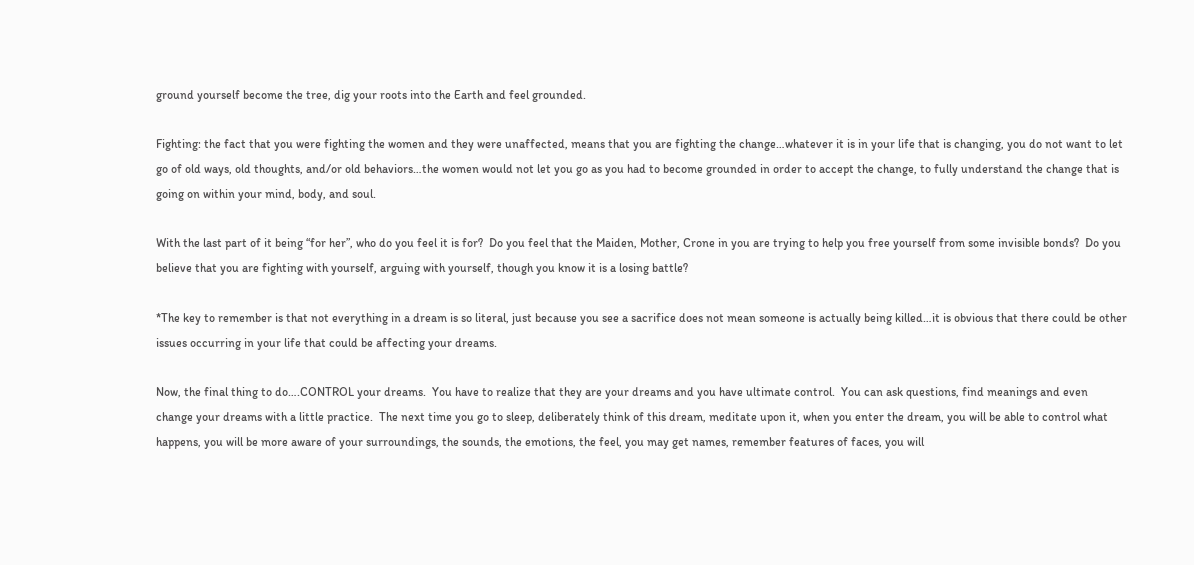ground yourself become the tree, dig your roots into the Earth and feel grounded.

Fighting: the fact that you were fighting the women and they were unaffected, means that you are fighting the change…whatever it is in your life that is changing, you do not want to let go of old ways, old thoughts, and/or old behaviors…the women would not let you go as you had to become grounded in order to accept the change, to fully understand the change that is going on within your mind, body, and soul.

With the last part of it being “for her”, who do you feel it is for?  Do you feel that the Maiden, Mother, Crone in you are trying to help you free yourself from some invisible bonds?  Do you believe that you are fighting with yourself, arguing with yourself, though you know it is a losing battle?

*The key to remember is that not everything in a dream is so literal, just because you see a sacrifice does not mean someone is actually being killed…it is obvious that there could be other issues occurring in your life that could be affecting your dreams.

Now, the final thing to do….CONTROL your dreams.  You have to realize that they are your dreams and you have ultimate control.  You can ask questions, find meanings and even change your dreams with a little practice.  The next time you go to sleep, deliberately think of this dream, meditate upon it, when you enter the dream, you will be able to control what happens, you will be more aware of your surroundings, the sounds, the emotions, the feel, you may get names, remember features of faces, you will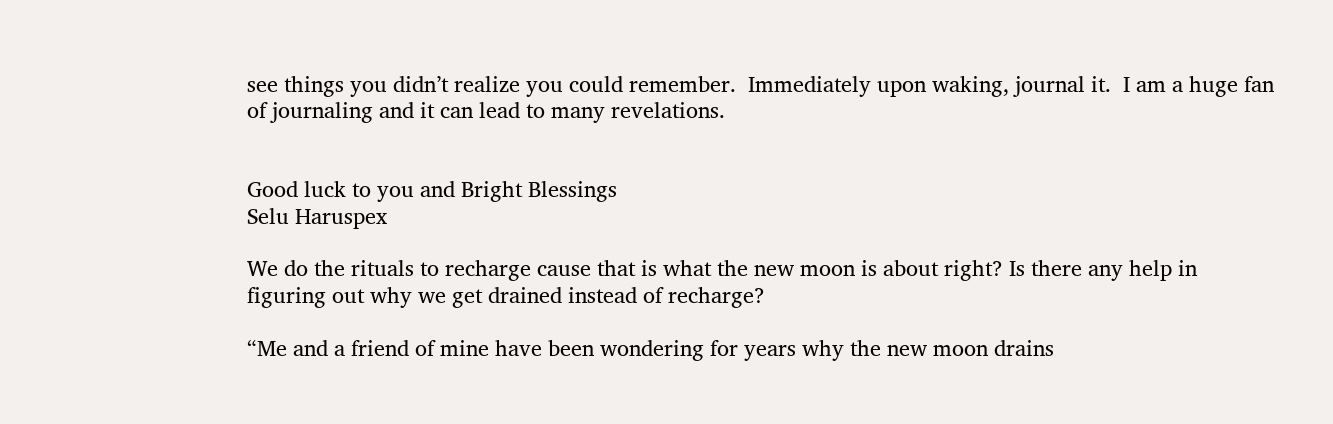see things you didn’t realize you could remember.  Immediately upon waking, journal it.  I am a huge fan of journaling and it can lead to many revelations.


Good luck to you and Bright Blessings
Selu Haruspex

We do the rituals to recharge cause that is what the new moon is about right? Is there any help in figuring out why we get drained instead of recharge?

“Me and a friend of mine have been wondering for years why the new moon drains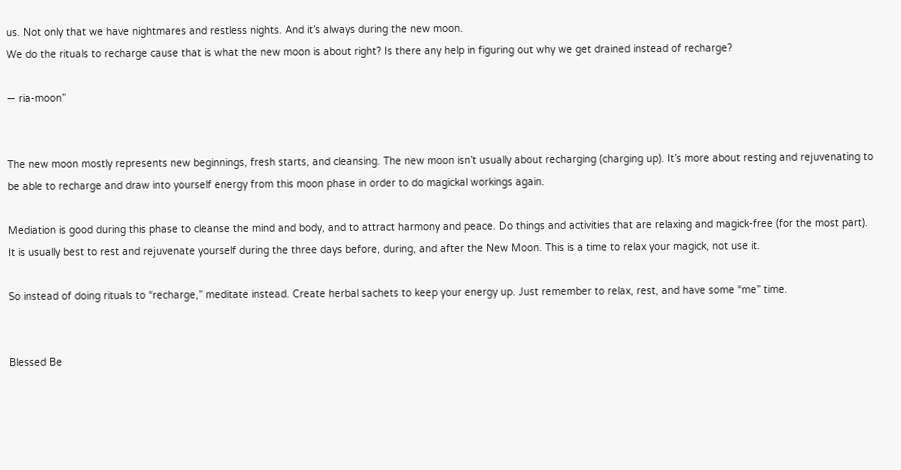us. Not only that we have nightmares and restless nights. And it’s always during the new moon.
We do the rituals to recharge cause that is what the new moon is about right? Is there any help in figuring out why we get drained instead of recharge?

— ria-moon”


The new moon mostly represents new beginnings, fresh starts, and cleansing. The new moon isn’t usually about recharging (charging up). It’s more about resting and rejuvenating to be able to recharge and draw into yourself energy from this moon phase in order to do magickal workings again.

Mediation is good during this phase to cleanse the mind and body, and to attract harmony and peace. Do things and activities that are relaxing and magick-free (for the most part). It is usually best to rest and rejuvenate yourself during the three days before, during, and after the New Moon. This is a time to relax your magick, not use it.

So instead of doing rituals to “recharge,” meditate instead. Create herbal sachets to keep your energy up. Just remember to relax, rest, and have some “me” time.


Blessed Be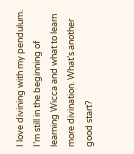I love divining with my pendulum. I’m still in the beginning of learning Wicca and what to learn more divination. What’s another good start?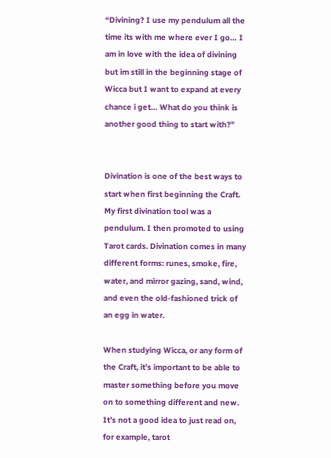“Divining? I use my pendulum all the time its with me where ever I go… I am in love with the idea of divining but im still in the beginning stage of Wicca but I want to expand at every chance i get… What do you think is another good thing to start with?”


Divination is one of the best ways to start when first beginning the Craft. My first divination tool was a pendulum. I then promoted to using Tarot cards. Divination comes in many different forms: runes, smoke, fire, water, and mirror gazing, sand, wind, and even the old-fashioned trick of an egg in water.

When studying Wicca, or any form of the Craft, it’s important to be able to master something before you move on to something different and new. It’s not a good idea to just read on, for example, tarot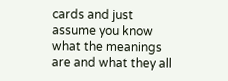cards and just assume you know what the meanings are and what they all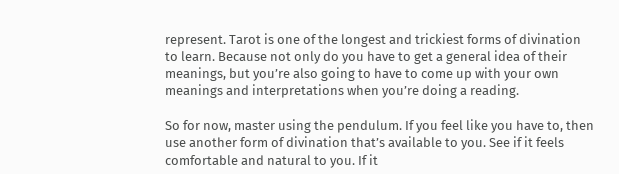represent. Tarot is one of the longest and trickiest forms of divination to learn. Because not only do you have to get a general idea of their meanings, but you’re also going to have to come up with your own meanings and interpretations when you’re doing a reading.

So for now, master using the pendulum. If you feel like you have to, then use another form of divination that’s available to you. See if it feels comfortable and natural to you. If it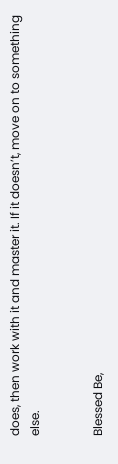does, then work with it and master it. If it doesn’t, move on to something else.


Blessed Be,